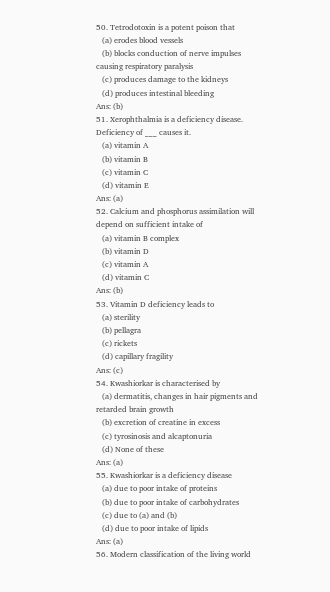50. Tetrodotoxin is a potent poison that
   (a) erodes blood vessels
   (b) blocks conduction of nerve impulses causing respiratory paralysis
   (c) produces damage to the kidneys
   (d) produces intestinal bleeding
Ans: (b)
51. Xerophthalmia is a deficiency disease. Deficiency of ___ causes it.
   (a) vitamin A
   (b) vitamin B
   (c) vitamin C
   (d) vitamin E
Ans: (a)
52. Calcium and phosphorus assimilation will depend on sufficient intake of
   (a) vitamin B complex
   (b) vitamin D
   (c) vitamin A
   (d) vitamin C
Ans: (b)
53. Vitamin D deficiency leads to
   (a) sterility
   (b) pellagra
   (c) rickets
   (d) capillary fragility
Ans: (c)
54. Kwashiorkar is characterised by
   (a) dermatitis, changes in hair pigments and retarded brain growth
   (b) excretion of creatine in excess
   (c) tyrosinosis and alcaptonuria
   (d) None of these
Ans: (a)
55. Kwashiorkar is a deficiency disease
   (a) due to poor intake of proteins
   (b) due to poor intake of carbohydrates
   (c) due to (a) and (b)
   (d) due to poor intake of lipids
Ans: (a)
56. Modern classification of the living world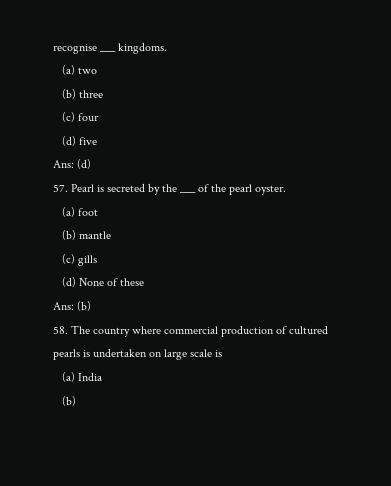recognise ___ kingdoms.
   (a) two
   (b) three
   (c) four
   (d) five
Ans: (d)
57. Pearl is secreted by the ___ of the pearl oyster.
   (a) foot
   (b) mantle
   (c) gills
   (d) None of these
Ans: (b)
58. The country where commercial production of cultured pearls is undertaken on large scale is
   (a) India
   (b)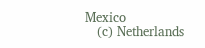Mexico
   (c) Netherlands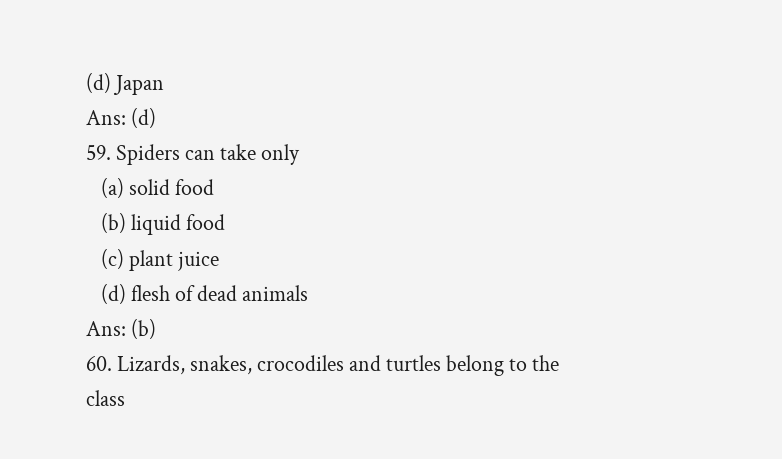(d) Japan
Ans: (d)
59. Spiders can take only
   (a) solid food
   (b) liquid food
   (c) plant juice
   (d) flesh of dead animals
Ans: (b)
60. Lizards, snakes, crocodiles and turtles belong to the class